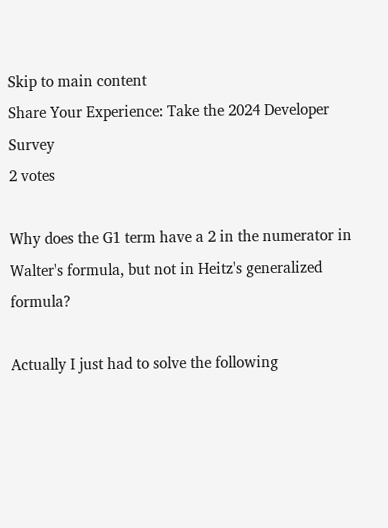Skip to main content
Share Your Experience: Take the 2024 Developer Survey
2 votes

Why does the G1 term have a 2 in the numerator in Walter's formula, but not in Heitz's generalized formula?

Actually I just had to solve the following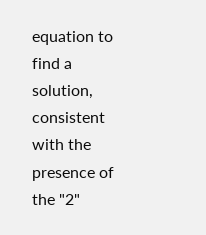equation to find a solution, consistent with the presence of the "2"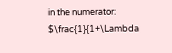in the numerator: $\frac{1}{1+\Lambda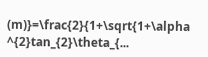(m)}=\frac{2}{1+\sqrt{1+\alpha ^{2}tan_{2}\theta_{...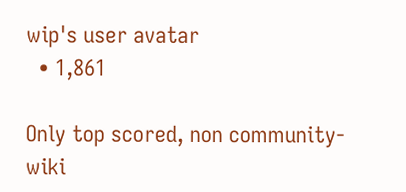wip's user avatar
  • 1,861

Only top scored, non community-wiki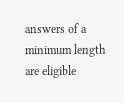answers of a minimum length are eligible